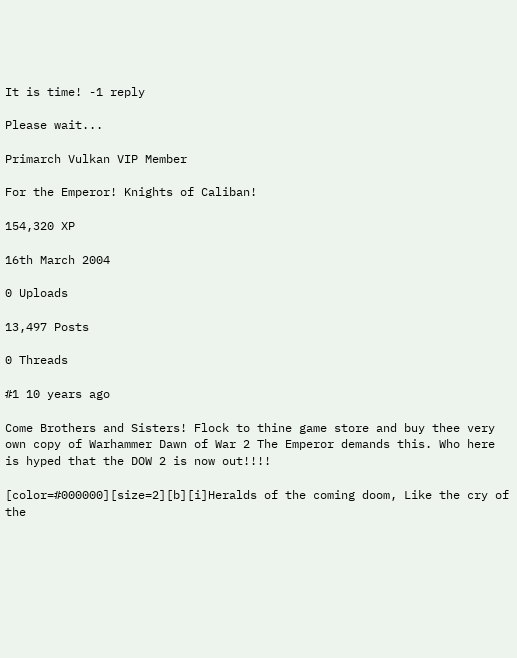It is time! -1 reply

Please wait...

Primarch Vulkan VIP Member

For the Emperor! Knights of Caliban!

154,320 XP

16th March 2004

0 Uploads

13,497 Posts

0 Threads

#1 10 years ago

Come Brothers and Sisters! Flock to thine game store and buy thee very own copy of Warhammer Dawn of War 2 The Emperor demands this. Who here is hyped that the DOW 2 is now out!!!!

[color=#000000][size=2][b][i]Heralds of the coming doom, Like the cry of the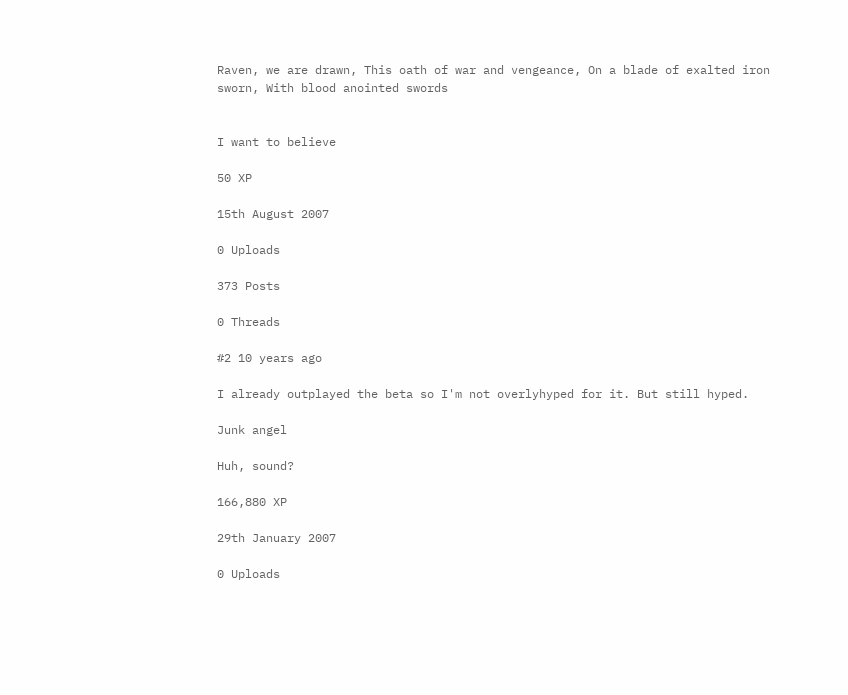Raven, we are drawn, This oath of war and vengeance, On a blade of exalted iron sworn, With blood anointed swords


I want to believe

50 XP

15th August 2007

0 Uploads

373 Posts

0 Threads

#2 10 years ago

I already outplayed the beta so I'm not overlyhyped for it. But still hyped.

Junk angel

Huh, sound?

166,880 XP

29th January 2007

0 Uploads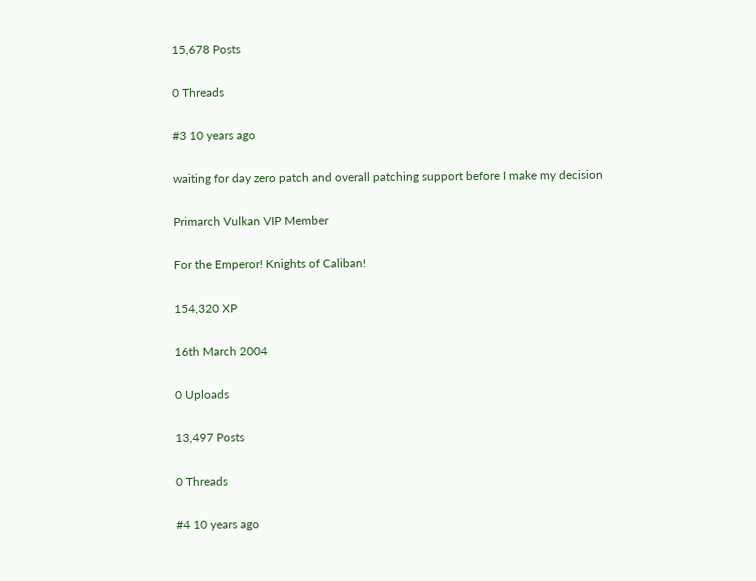15,678 Posts

0 Threads

#3 10 years ago

waiting for day zero patch and overall patching support before I make my decision

Primarch Vulkan VIP Member

For the Emperor! Knights of Caliban!

154,320 XP

16th March 2004

0 Uploads

13,497 Posts

0 Threads

#4 10 years ago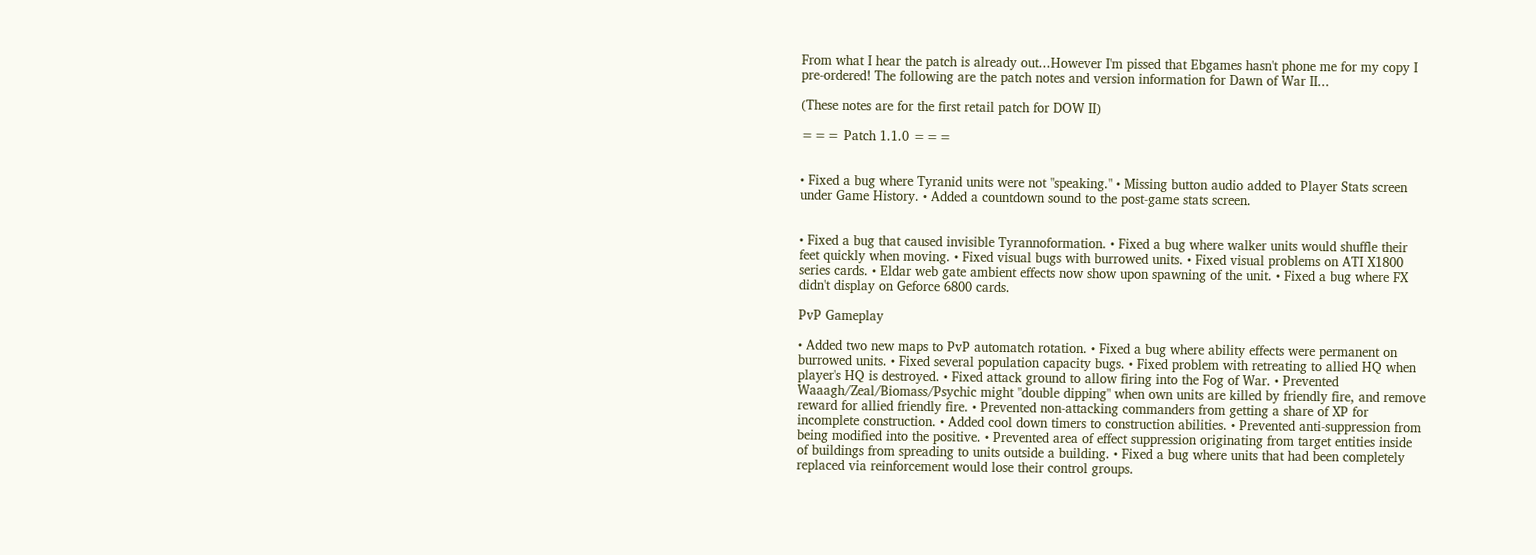From what I hear the patch is already out...However I'm pissed that Ebgames hasn't phone me for my copy I pre-ordered! The following are the patch notes and version information for Dawn of War II...

(These notes are for the first retail patch for DOW II)

=== Patch 1.1.0 ===


• Fixed a bug where Tyranid units were not "speaking." • Missing button audio added to Player Stats screen under Game History. • Added a countdown sound to the post-game stats screen.


• Fixed a bug that caused invisible Tyrannoformation. • Fixed a bug where walker units would shuffle their feet quickly when moving. • Fixed visual bugs with burrowed units. • Fixed visual problems on ATI X1800 series cards. • Eldar web gate ambient effects now show upon spawning of the unit. • Fixed a bug where FX didn't display on Geforce 6800 cards.

PvP Gameplay

• Added two new maps to PvP automatch rotation. • Fixed a bug where ability effects were permanent on burrowed units. • Fixed several population capacity bugs. • Fixed problem with retreating to allied HQ when player's HQ is destroyed. • Fixed attack ground to allow firing into the Fog of War. • Prevented Waaagh/Zeal/Biomass/Psychic might "double dipping" when own units are killed by friendly fire, and remove reward for allied friendly fire. • Prevented non-attacking commanders from getting a share of XP for incomplete construction. • Added cool down timers to construction abilities. • Prevented anti-suppression from being modified into the positive. • Prevented area of effect suppression originating from target entities inside of buildings from spreading to units outside a building. • Fixed a bug where units that had been completely replaced via reinforcement would lose their control groups.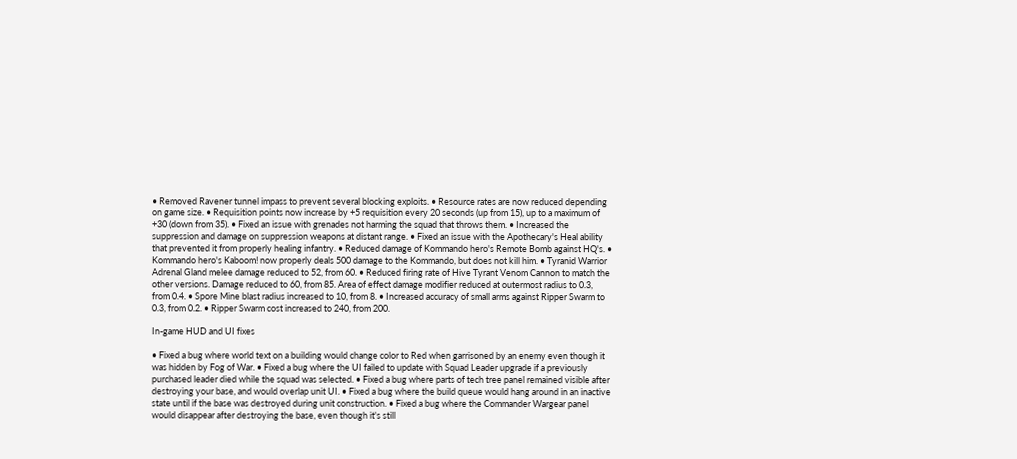• Removed Ravener tunnel impass to prevent several blocking exploits. • Resource rates are now reduced depending on game size. • Requisition points now increase by +5 requisition every 20 seconds (up from 15), up to a maximum of +30 (down from 35). • Fixed an issue with grenades not harming the squad that throws them. • Increased the suppression and damage on suppression weapons at distant range. • Fixed an issue with the Apothecary's Heal ability that prevented it from properly healing infantry. • Reduced damage of Kommando hero's Remote Bomb against HQ's. • Kommando hero's Kaboom! now properly deals 500 damage to the Kommando, but does not kill him. • Tyranid Warrior Adrenal Gland melee damage reduced to 52, from 60. • Reduced firing rate of Hive Tyrant Venom Cannon to match the other versions. Damage reduced to 60, from 85. Area of effect damage modifier reduced at outermost radius to 0.3, from 0.4. • Spore Mine blast radius increased to 10, from 8. • Increased accuracy of small arms against Ripper Swarm to 0.3, from 0.2. • Ripper Swarm cost increased to 240, from 200.

In-game HUD and UI fixes

• Fixed a bug where world text on a building would change color to Red when garrisoned by an enemy even though it was hidden by Fog of War. • Fixed a bug where the UI failed to update with Squad Leader upgrade if a previously purchased leader died while the squad was selected. • Fixed a bug where parts of tech tree panel remained visible after destroying your base, and would overlap unit UI. • Fixed a bug where the build queue would hang around in an inactive state until if the base was destroyed during unit construction. • Fixed a bug where the Commander Wargear panel would disappear after destroying the base, even though it's still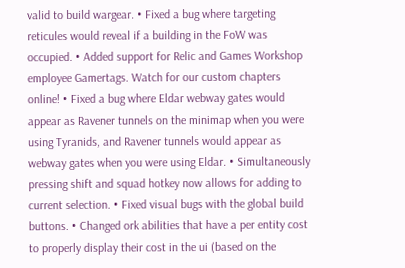valid to build wargear. • Fixed a bug where targeting reticules would reveal if a building in the FoW was occupied. • Added support for Relic and Games Workshop employee Gamertags. Watch for our custom chapters online! • Fixed a bug where Eldar webway gates would appear as Ravener tunnels on the minimap when you were using Tyranids, and Ravener tunnels would appear as webway gates when you were using Eldar. • Simultaneously pressing shift and squad hotkey now allows for adding to current selection. • Fixed visual bugs with the global build buttons. • Changed ork abilities that have a per entity cost to properly display their cost in the ui (based on the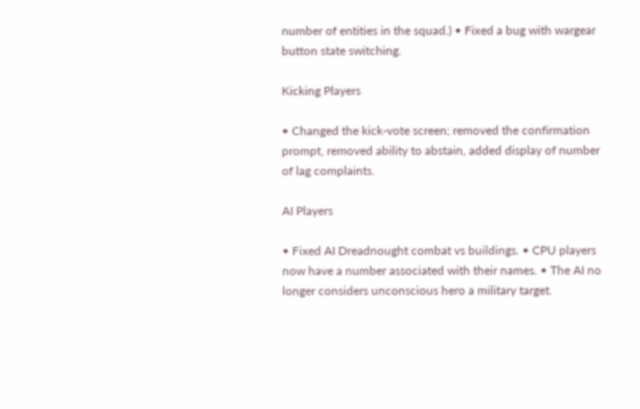number of entities in the squad.) • Fixed a bug with wargear button state switching.

Kicking Players

• Changed the kick-vote screen; removed the confirmation prompt, removed ability to abstain, added display of number of lag complaints.

AI Players

• Fixed AI Dreadnought combat vs buildings. • CPU players now have a number associated with their names. • The AI no longer considers unconscious hero a military target.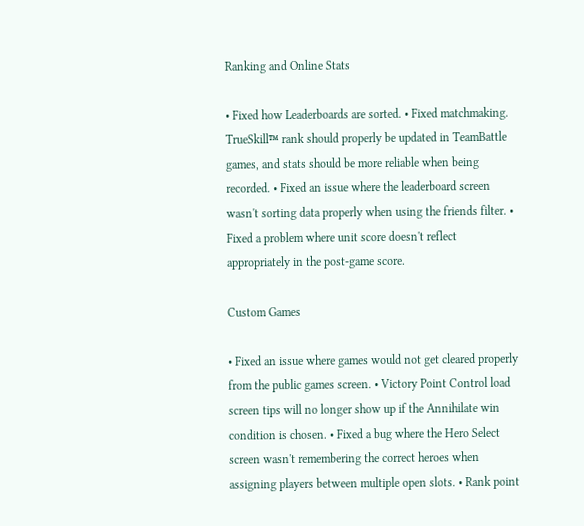Ranking and Online Stats

• Fixed how Leaderboards are sorted. • Fixed matchmaking. TrueSkill™ rank should properly be updated in TeamBattle games, and stats should be more reliable when being recorded. • Fixed an issue where the leaderboard screen wasn't sorting data properly when using the friends filter. • Fixed a problem where unit score doesn't reflect appropriately in the post-game score.

Custom Games

• Fixed an issue where games would not get cleared properly from the public games screen. • Victory Point Control load screen tips will no longer show up if the Annihilate win condition is chosen. • Fixed a bug where the Hero Select screen wasn't remembering the correct heroes when assigning players between multiple open slots. • Rank point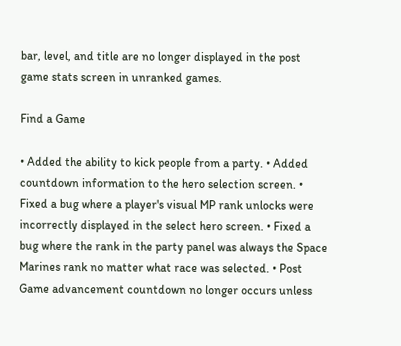bar, level, and title are no longer displayed in the post game stats screen in unranked games.

Find a Game

• Added the ability to kick people from a party. • Added countdown information to the hero selection screen. • Fixed a bug where a player's visual MP rank unlocks were incorrectly displayed in the select hero screen. • Fixed a bug where the rank in the party panel was always the Space Marines rank no matter what race was selected. • Post Game advancement countdown no longer occurs unless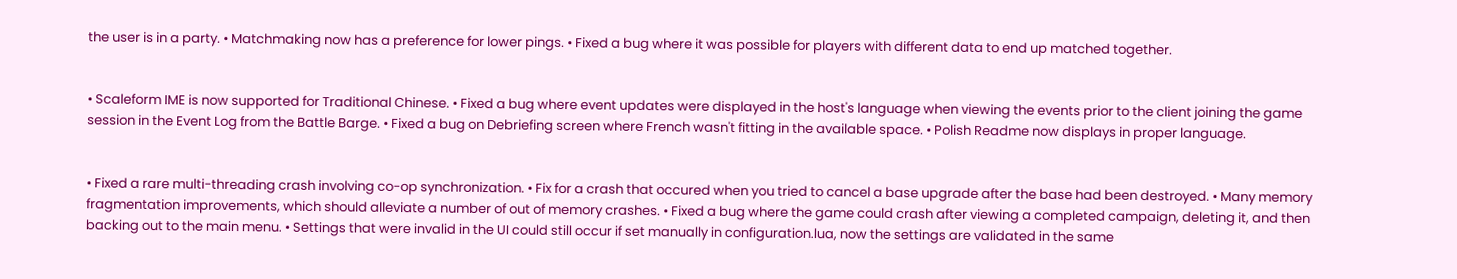the user is in a party. • Matchmaking now has a preference for lower pings. • Fixed a bug where it was possible for players with different data to end up matched together.


• Scaleform IME is now supported for Traditional Chinese. • Fixed a bug where event updates were displayed in the host's language when viewing the events prior to the client joining the game session in the Event Log from the Battle Barge. • Fixed a bug on Debriefing screen where French wasn't fitting in the available space. • Polish Readme now displays in proper language.


• Fixed a rare multi-threading crash involving co-op synchronization. • Fix for a crash that occured when you tried to cancel a base upgrade after the base had been destroyed. • Many memory fragmentation improvements, which should alleviate a number of out of memory crashes. • Fixed a bug where the game could crash after viewing a completed campaign, deleting it, and then backing out to the main menu. • Settings that were invalid in the UI could still occur if set manually in configuration.lua, now the settings are validated in the same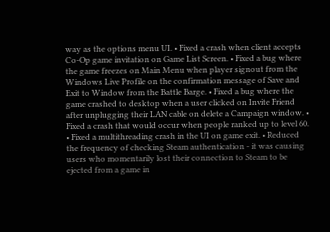way as the options menu UI. • Fixed a crash when client accepts Co-Op game invitation on Game List Screen. • Fixed a bug where the game freezes on Main Menu when player signout from the Windows Live Profile on the confirmation message of Save and Exit to Window from the Battle Barge. • Fixed a bug where the game crashed to desktop when a user clicked on Invite Friend after unplugging their LAN cable on delete a Campaign window. • Fixed a crash that would occur when people ranked up to level 60. • Fixed a multithreading crash in the UI on game exit. • Reduced the frequency of checking Steam authentication - it was causing users who momentarily lost their connection to Steam to be ejected from a game in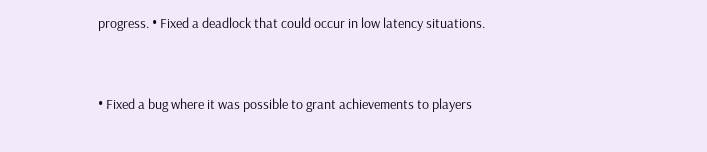progress. • Fixed a deadlock that could occur in low latency situations.


• Fixed a bug where it was possible to grant achievements to players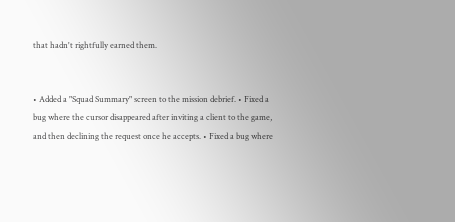that hadn't rightfully earned them.


• Added a "Squad Summary" screen to the mission debrief. • Fixed a bug where the cursor disappeared after inviting a client to the game, and then declining the request once he accepts. • Fixed a bug where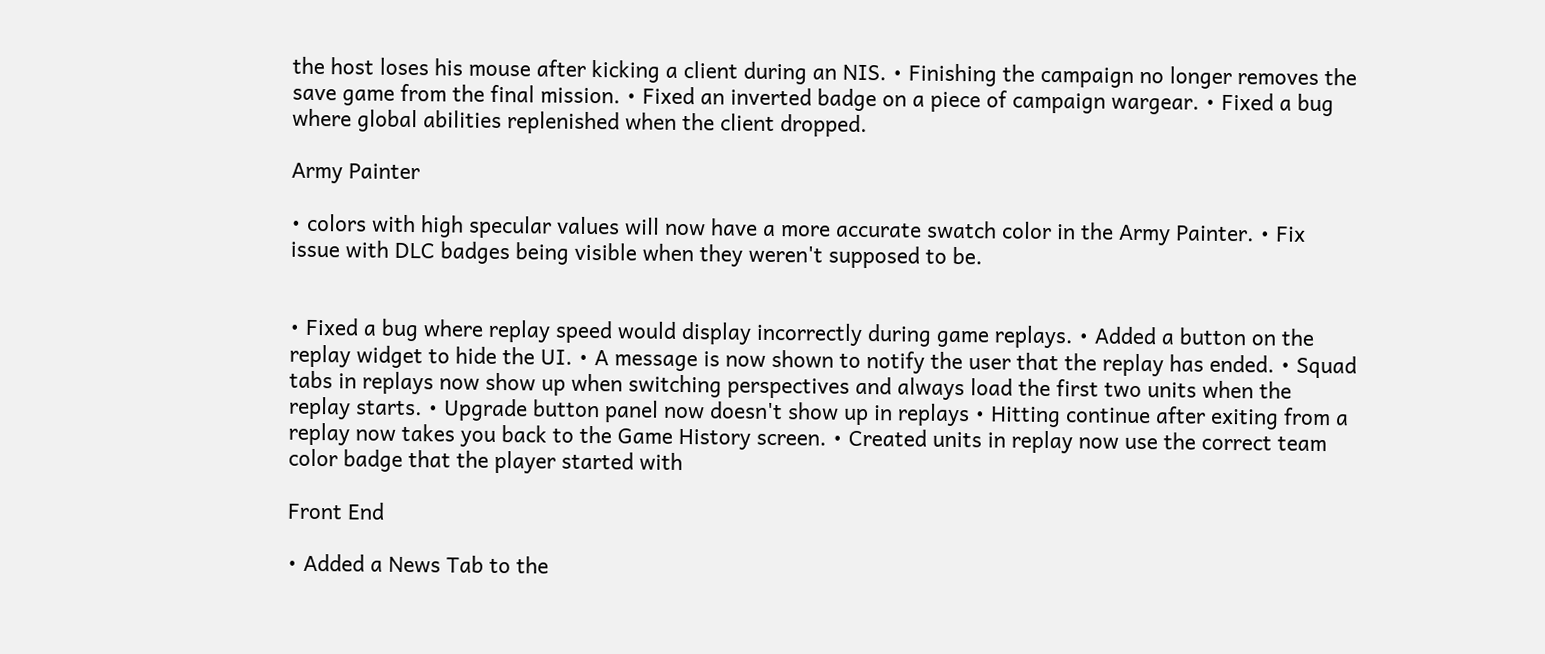the host loses his mouse after kicking a client during an NIS. • Finishing the campaign no longer removes the save game from the final mission. • Fixed an inverted badge on a piece of campaign wargear. • Fixed a bug where global abilities replenished when the client dropped.

Army Painter

• colors with high specular values will now have a more accurate swatch color in the Army Painter. • Fix issue with DLC badges being visible when they weren't supposed to be.


• Fixed a bug where replay speed would display incorrectly during game replays. • Added a button on the replay widget to hide the UI. • A message is now shown to notify the user that the replay has ended. • Squad tabs in replays now show up when switching perspectives and always load the first two units when the replay starts. • Upgrade button panel now doesn't show up in replays • Hitting continue after exiting from a replay now takes you back to the Game History screen. • Created units in replay now use the correct team color badge that the player started with

Front End

• Added a News Tab to the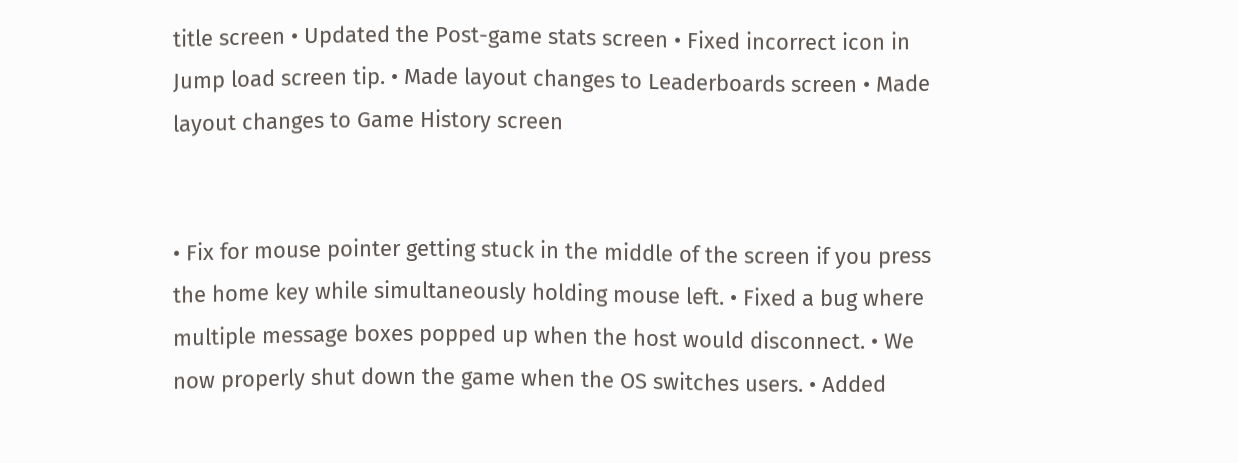title screen • Updated the Post-game stats screen • Fixed incorrect icon in Jump load screen tip. • Made layout changes to Leaderboards screen • Made layout changes to Game History screen


• Fix for mouse pointer getting stuck in the middle of the screen if you press the home key while simultaneously holding mouse left. • Fixed a bug where multiple message boxes popped up when the host would disconnect. • We now properly shut down the game when the OS switches users. • Added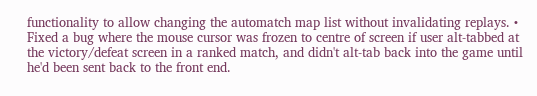functionality to allow changing the automatch map list without invalidating replays. • Fixed a bug where the mouse cursor was frozen to centre of screen if user alt-tabbed at the victory/defeat screen in a ranked match, and didn't alt-tab back into the game until he'd been sent back to the front end.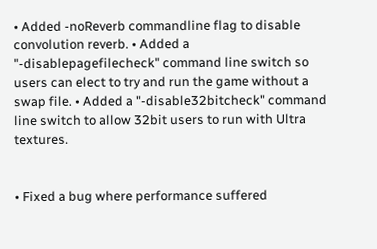• Added -noReverb commandline flag to disable convolution reverb. • Added a "-disablepagefilecheck" command line switch so users can elect to try and run the game without a swap file. • Added a "-disable32bitcheck" command line switch to allow 32bit users to run with Ultra textures.


• Fixed a bug where performance suffered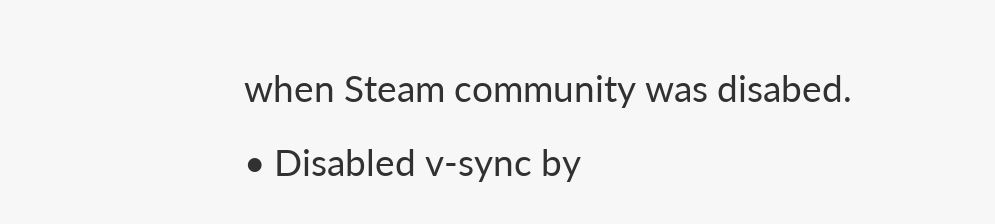when Steam community was disabed. • Disabled v-sync by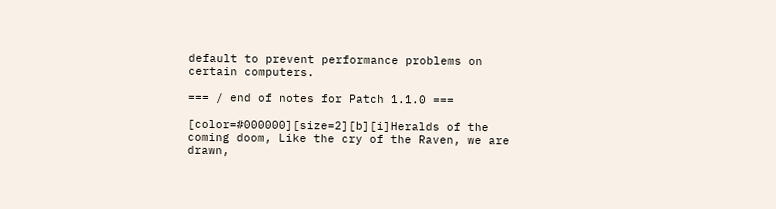default to prevent performance problems on certain computers.

=== / end of notes for Patch 1.1.0 ===

[color=#000000][size=2][b][i]Heralds of the coming doom, Like the cry of the Raven, we are drawn,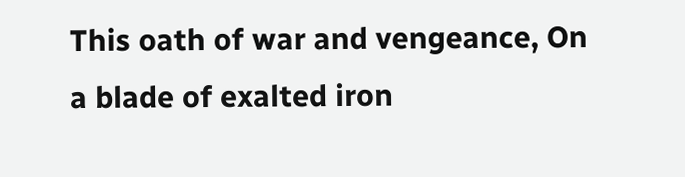This oath of war and vengeance, On a blade of exalted iron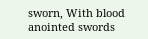sworn, With blood anointed swords